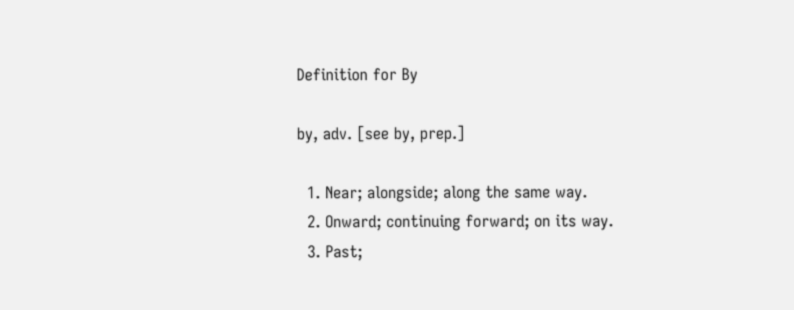Definition for By

by, adv. [see by, prep.]

  1. Near; alongside; along the same way.
  2. Onward; continuing forward; on its way.
  3. Past;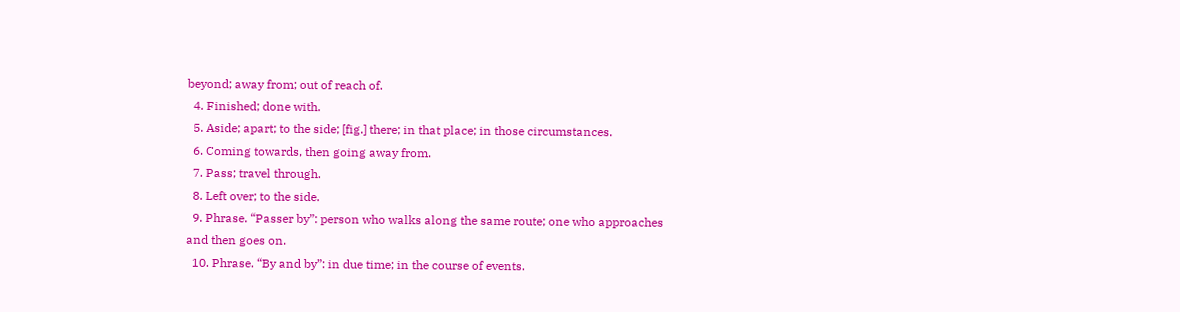beyond; away from; out of reach of.
  4. Finished; done with.
  5. Aside; apart; to the side; [fig.] there; in that place; in those circumstances.
  6. Coming towards, then going away from.
  7. Pass; travel through.
  8. Left over; to the side.
  9. Phrase. “Passer by”: person who walks along the same route; one who approaches and then goes on.
  10. Phrase. “By and by”: in due time; in the course of events.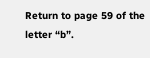Return to page 59 of the letter “b”.